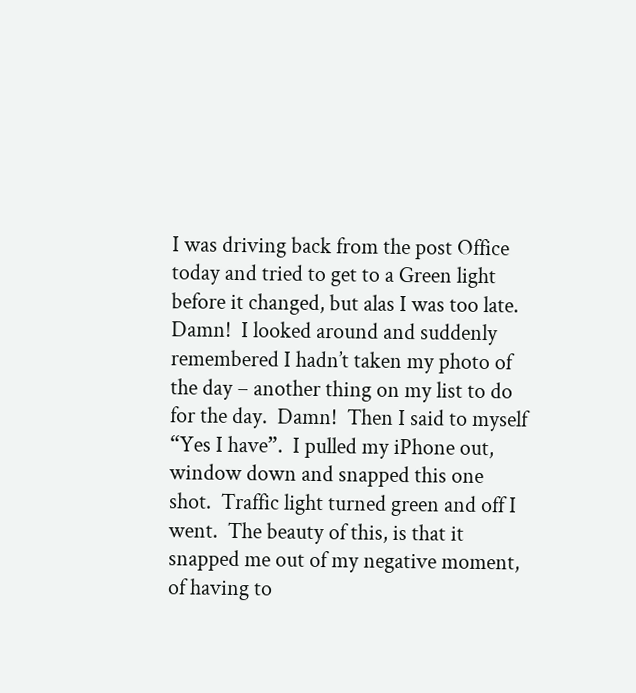I was driving back from the post Office today and tried to get to a Green light before it changed, but alas I was too late.  Damn!  I looked around and suddenly remembered I hadn’t taken my photo of the day – another thing on my list to do for the day.  Damn!  Then I said to myself “Yes I have”.  I pulled my iPhone out, window down and snapped this one shot.  Traffic light turned green and off I went.  The beauty of this, is that it snapped me out of my negative moment, of having to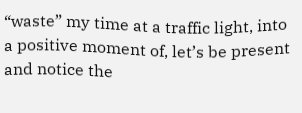“waste” my time at a traffic light, into a positive moment of, let’s be present and notice the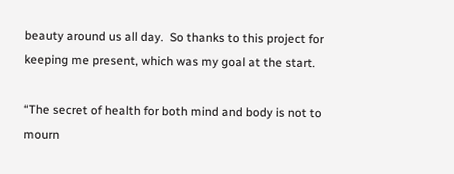beauty around us all day.  So thanks to this project for keeping me present, which was my goal at the start.

“The secret of health for both mind and body is not to mourn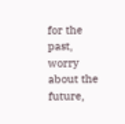for the past, worry about the future,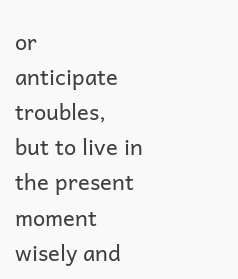or anticipate troubles, but to live in the present moment wisely and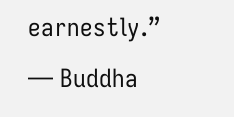earnestly.”
— Buddha